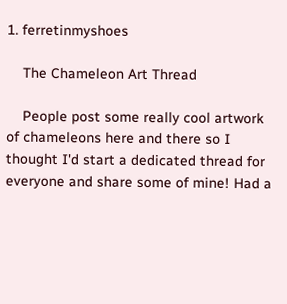1. ferretinmyshoes

    The Chameleon Art Thread

    People post some really cool artwork of chameleons here and there so I thought I'd start a dedicated thread for everyone and share some of mine! Had a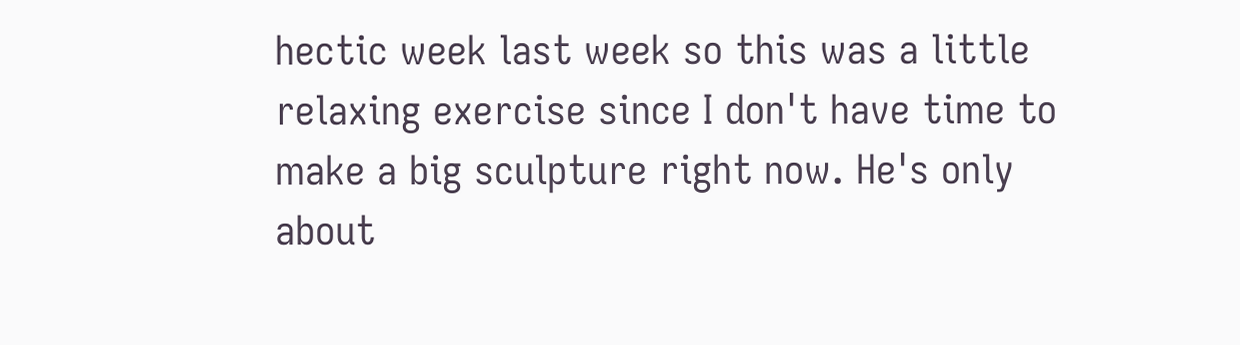hectic week last week so this was a little relaxing exercise since I don't have time to make a big sculpture right now. He's only about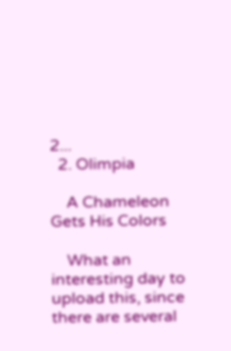2...
  2. Olimpia

    A Chameleon Gets His Colors

    What an interesting day to upload this, since there are several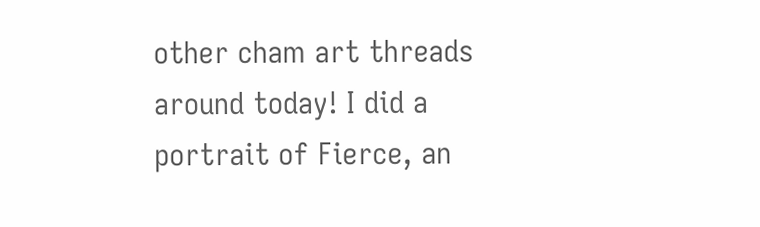other cham art threads around today! I did a portrait of Fierce, an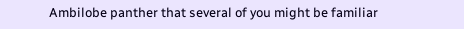Ambilobe panther that several of you might be familiar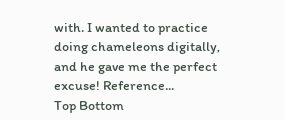with. I wanted to practice doing chameleons digitally, and he gave me the perfect excuse! Reference...
Top Bottom